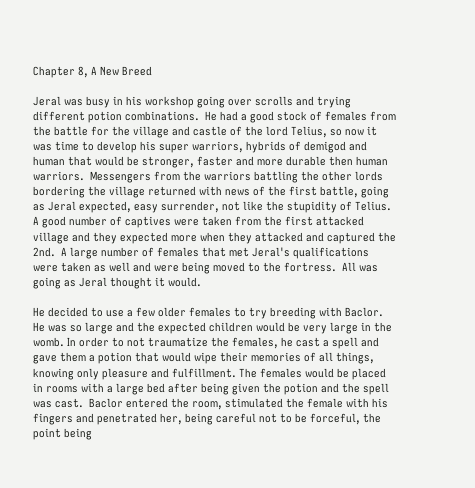Chapter 8, A New Breed

Jeral was busy in his workshop going over scrolls and trying different potion combinations.  He had a good stock of females from the battle for the village and castle of the lord Telius, so now it was time to develop his super warriors, hybrids of demigod and human that would be stronger, faster and more durable then human warriors.  Messengers from the warriors battling the other lords bordering the village returned with news of the first battle, going as Jeral expected, easy surrender, not like the stupidity of Telius.  A good number of captives were taken from the first attacked village and they expected more when they attacked and captured the 2nd.  A large number of females that met Jeral's qualifications were taken as well and were being moved to the fortress.  All was going as Jeral thought it would.

He decided to use a few older females to try breeding with Baclor.  He was so large and the expected children would be very large in the womb. In order to not traumatize the females, he cast a spell and gave them a potion that would wipe their memories of all things, knowing only pleasure and fulfillment. The females would be placed in rooms with a large bed after being given the potion and the spell was cast.  Baclor entered the room, stimulated the female with his fingers and penetrated her, being careful not to be forceful, the point being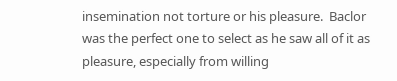insemination not torture or his pleasure.  Baclor was the perfect one to select as he saw all of it as pleasure, especially from willing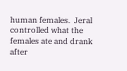human females.  Jeral controlled what the females ate and drank after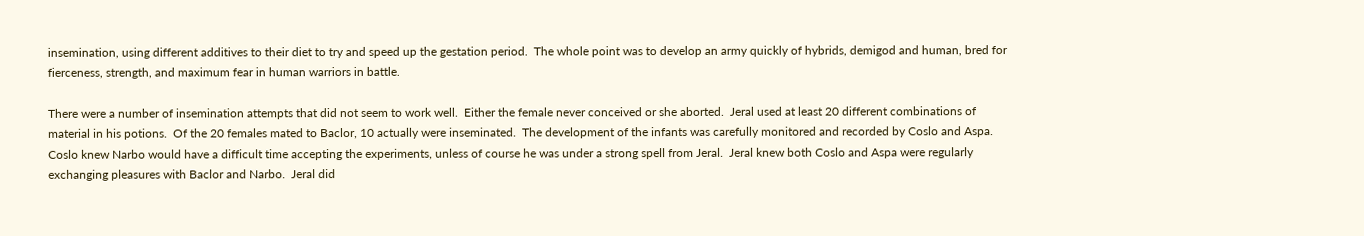insemination, using different additives to their diet to try and speed up the gestation period.  The whole point was to develop an army quickly of hybrids, demigod and human, bred for fierceness, strength, and maximum fear in human warriors in battle.

There were a number of insemination attempts that did not seem to work well.  Either the female never conceived or she aborted.  Jeral used at least 20 different combinations of material in his potions.  Of the 20 females mated to Baclor, 10 actually were inseminated.  The development of the infants was carefully monitored and recorded by Coslo and Aspa.  Coslo knew Narbo would have a difficult time accepting the experiments, unless of course he was under a strong spell from Jeral.  Jeral knew both Coslo and Aspa were regularly exchanging pleasures with Baclor and Narbo.  Jeral did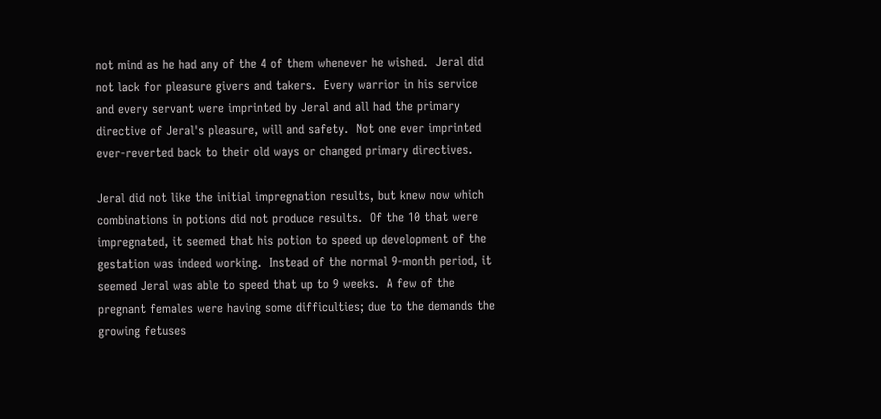not mind as he had any of the 4 of them whenever he wished.  Jeral did not lack for pleasure givers and takers.  Every warrior in his service and every servant were imprinted by Jeral and all had the primary directive of Jeral's pleasure, will and safety.  Not one ever imprinted ever-reverted back to their old ways or changed primary directives.

Jeral did not like the initial impregnation results, but knew now which combinations in potions did not produce results.  Of the 10 that were impregnated, it seemed that his potion to speed up development of the gestation was indeed working.  Instead of the normal 9-month period, it seemed Jeral was able to speed that up to 9 weeks.  A few of the pregnant females were having some difficulties; due to the demands the growing fetuses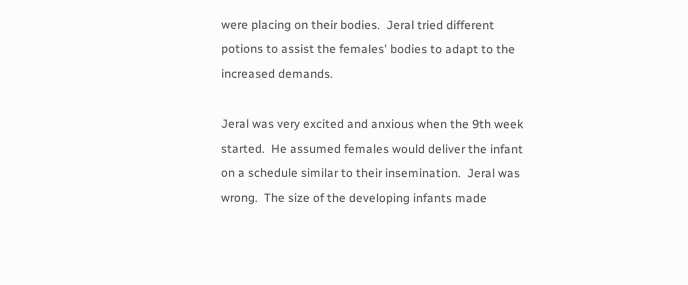were placing on their bodies.  Jeral tried different potions to assist the females' bodies to adapt to the increased demands.

Jeral was very excited and anxious when the 9th week started.  He assumed females would deliver the infant on a schedule similar to their insemination.  Jeral was wrong.  The size of the developing infants made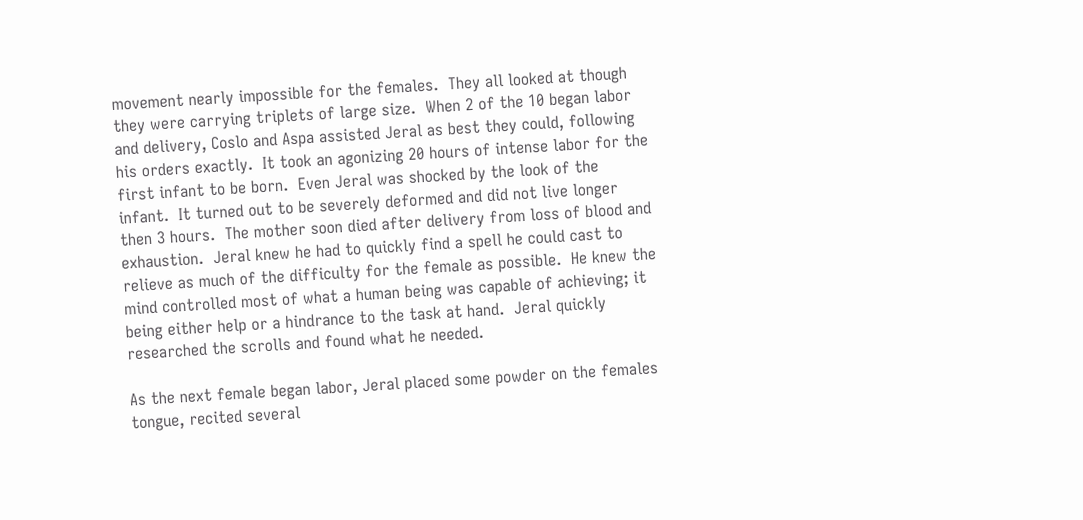movement nearly impossible for the females.  They all looked at though they were carrying triplets of large size.  When 2 of the 10 began labor and delivery, Coslo and Aspa assisted Jeral as best they could, following his orders exactly.  It took an agonizing 20 hours of intense labor for the first infant to be born.  Even Jeral was shocked by the look of the infant.  It turned out to be severely deformed and did not live longer then 3 hours.  The mother soon died after delivery from loss of blood and exhaustion.  Jeral knew he had to quickly find a spell he could cast to relieve as much of the difficulty for the female as possible.  He knew the mind controlled most of what a human being was capable of achieving; it being either help or a hindrance to the task at hand.  Jeral quickly researched the scrolls and found what he needed.

As the next female began labor, Jeral placed some powder on the females tongue, recited several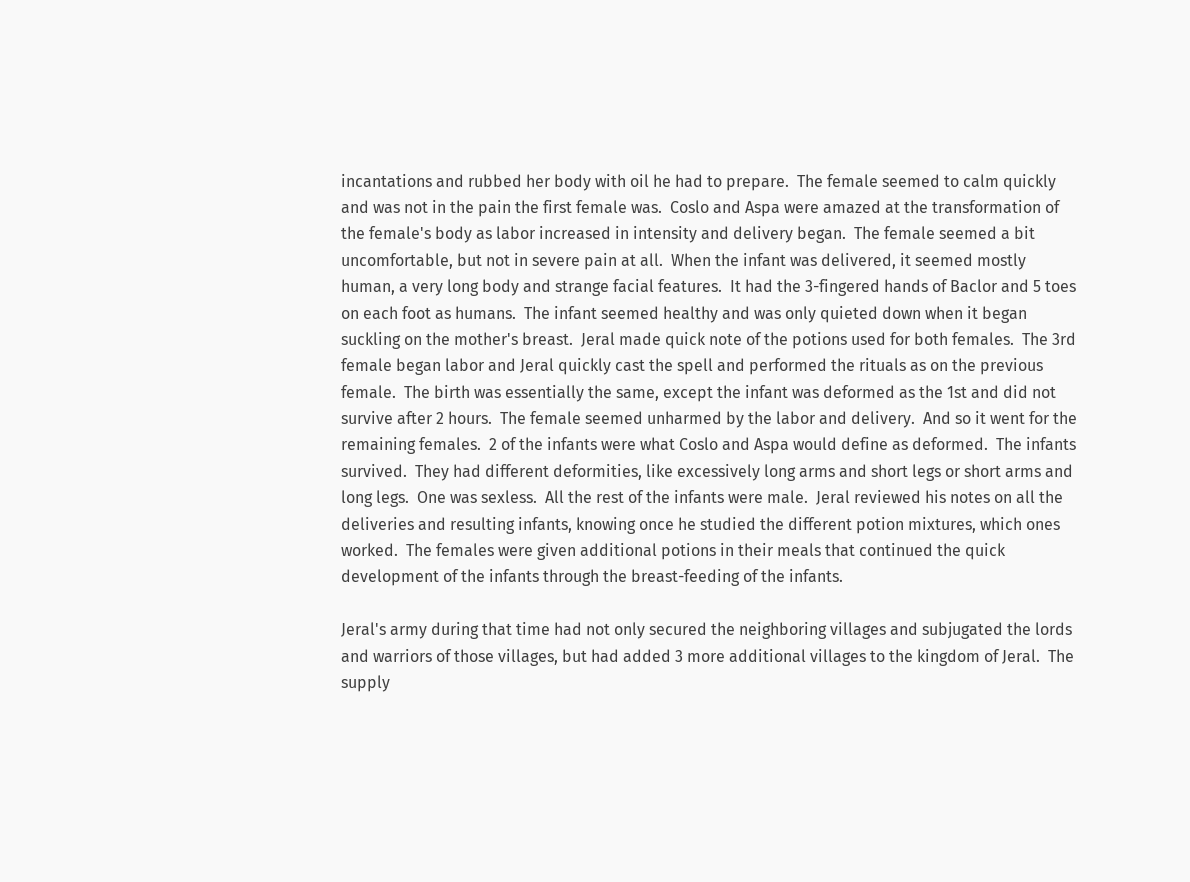incantations and rubbed her body with oil he had to prepare.  The female seemed to calm quickly and was not in the pain the first female was.  Coslo and Aspa were amazed at the transformation of the female's body as labor increased in intensity and delivery began.  The female seemed a bit uncomfortable, but not in severe pain at all.  When the infant was delivered, it seemed mostly human, a very long body and strange facial features.  It had the 3-fingered hands of Baclor and 5 toes on each foot as humans.  The infant seemed healthy and was only quieted down when it began suckling on the mother's breast.  Jeral made quick note of the potions used for both females.  The 3rd female began labor and Jeral quickly cast the spell and performed the rituals as on the previous female.  The birth was essentially the same, except the infant was deformed as the 1st and did not survive after 2 hours.  The female seemed unharmed by the labor and delivery.  And so it went for the remaining females.  2 of the infants were what Coslo and Aspa would define as deformed.  The infants survived.  They had different deformities, like excessively long arms and short legs or short arms and long legs.  One was sexless.  All the rest of the infants were male.  Jeral reviewed his notes on all the deliveries and resulting infants, knowing once he studied the different potion mixtures, which ones worked.  The females were given additional potions in their meals that continued the quick development of the infants through the breast-feeding of the infants.

Jeral's army during that time had not only secured the neighboring villages and subjugated the lords and warriors of those villages, but had added 3 more additional villages to the kingdom of Jeral.  The supply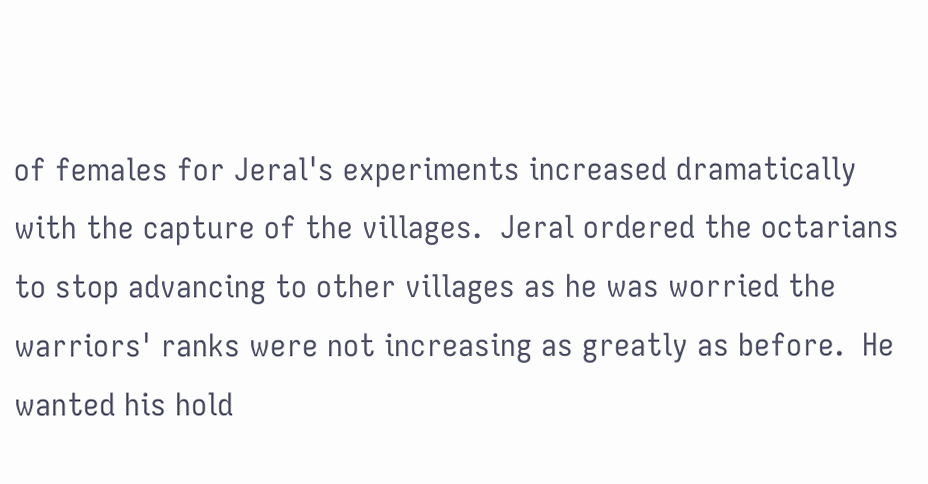of females for Jeral's experiments increased dramatically with the capture of the villages.  Jeral ordered the octarians to stop advancing to other villages as he was worried the warriors' ranks were not increasing as greatly as before.  He wanted his hold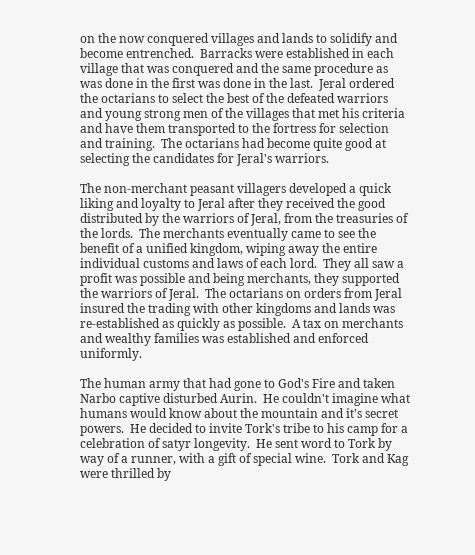on the now conquered villages and lands to solidify and become entrenched.  Barracks were established in each village that was conquered and the same procedure as was done in the first was done in the last.  Jeral ordered the octarians to select the best of the defeated warriors and young strong men of the villages that met his criteria and have them transported to the fortress for selection and training.  The octarians had become quite good at selecting the candidates for Jeral's warriors.

The non-merchant peasant villagers developed a quick liking and loyalty to Jeral after they received the good distributed by the warriors of Jeral, from the treasuries of the lords.  The merchants eventually came to see the benefit of a unified kingdom, wiping away the entire individual customs and laws of each lord.  They all saw a profit was possible and being merchants, they supported the warriors of Jeral.  The octarians on orders from Jeral insured the trading with other kingdoms and lands was re-established as quickly as possible.  A tax on merchants and wealthy families was established and enforced uniformly.

The human army that had gone to God's Fire and taken Narbo captive disturbed Aurin.  He couldn't imagine what humans would know about the mountain and it's secret powers.  He decided to invite Tork's tribe to his camp for a celebration of satyr longevity.  He sent word to Tork by way of a runner, with a gift of special wine.  Tork and Kag were thrilled by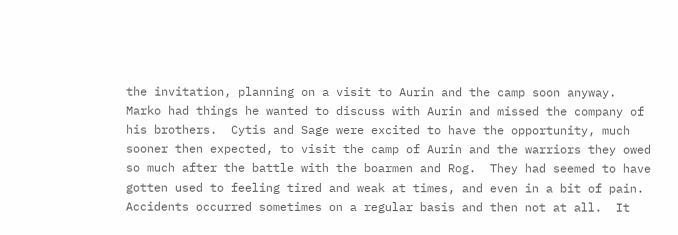the invitation, planning on a visit to Aurin and the camp soon anyway.  Marko had things he wanted to discuss with Aurin and missed the company of his brothers.  Cytis and Sage were excited to have the opportunity, much sooner then expected, to visit the camp of Aurin and the warriors they owed so much after the battle with the boarmen and Rog.  They had seemed to have gotten used to feeling tired and weak at times, and even in a bit of pain.  Accidents occurred sometimes on a regular basis and then not at all.  It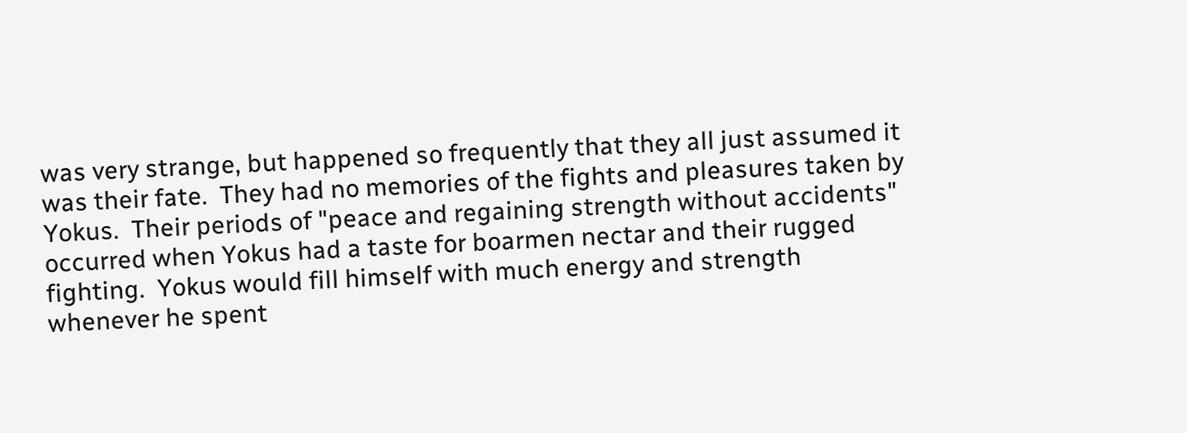was very strange, but happened so frequently that they all just assumed it was their fate.  They had no memories of the fights and pleasures taken by Yokus.  Their periods of "peace and regaining strength without accidents" occurred when Yokus had a taste for boarmen nectar and their rugged fighting.  Yokus would fill himself with much energy and strength whenever he spent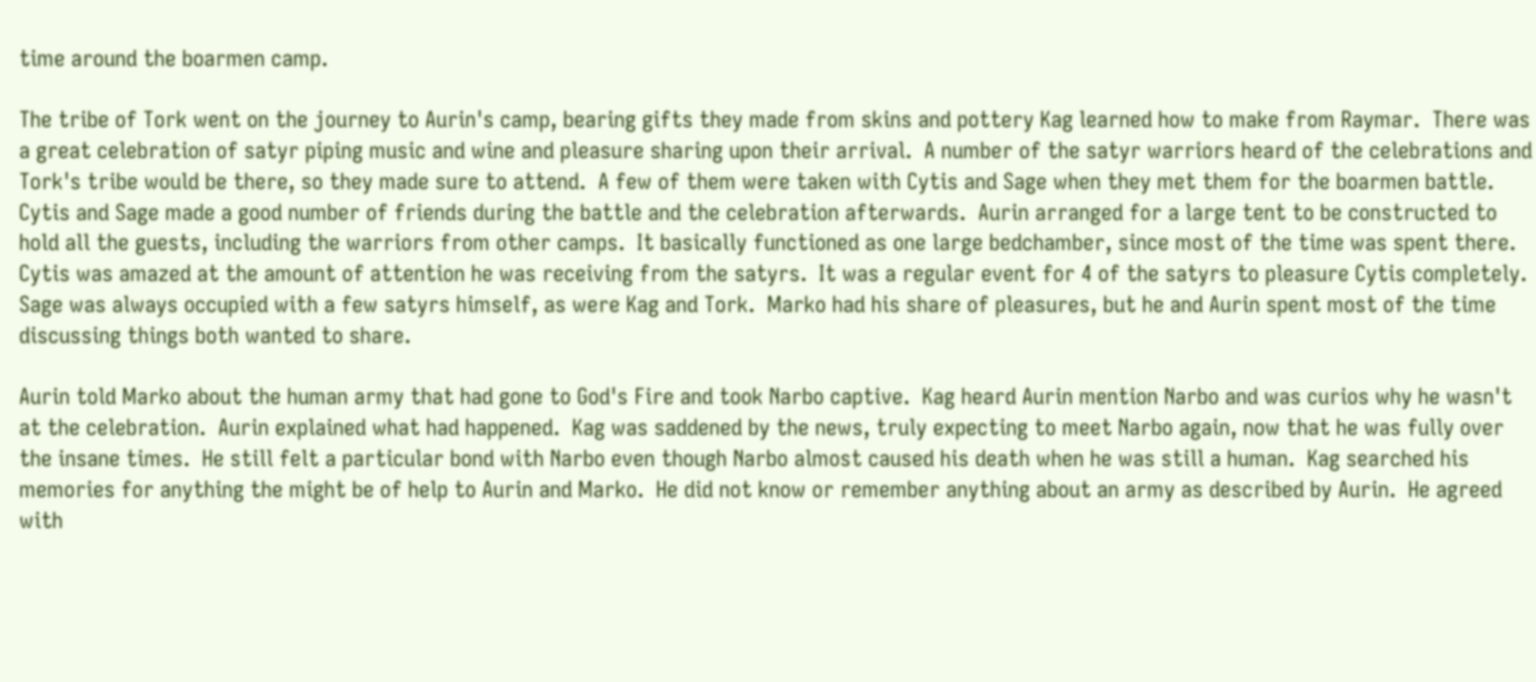time around the boarmen camp.

The tribe of Tork went on the journey to Aurin's camp, bearing gifts they made from skins and pottery Kag learned how to make from Raymar.  There was a great celebration of satyr piping music and wine and pleasure sharing upon their arrival.  A number of the satyr warriors heard of the celebrations and Tork's tribe would be there, so they made sure to attend.  A few of them were taken with Cytis and Sage when they met them for the boarmen battle.  Cytis and Sage made a good number of friends during the battle and the celebration afterwards.  Aurin arranged for a large tent to be constructed to hold all the guests, including the warriors from other camps.  It basically functioned as one large bedchamber, since most of the time was spent there.  Cytis was amazed at the amount of attention he was receiving from the satyrs.  It was a regular event for 4 of the satyrs to pleasure Cytis completely.  Sage was always occupied with a few satyrs himself, as were Kag and Tork.  Marko had his share of pleasures, but he and Aurin spent most of the time discussing things both wanted to share.

Aurin told Marko about the human army that had gone to God's Fire and took Narbo captive.  Kag heard Aurin mention Narbo and was curios why he wasn't at the celebration.  Aurin explained what had happened.  Kag was saddened by the news, truly expecting to meet Narbo again, now that he was fully over the insane times.  He still felt a particular bond with Narbo even though Narbo almost caused his death when he was still a human.  Kag searched his memories for anything the might be of help to Aurin and Marko.  He did not know or remember anything about an army as described by Aurin.  He agreed with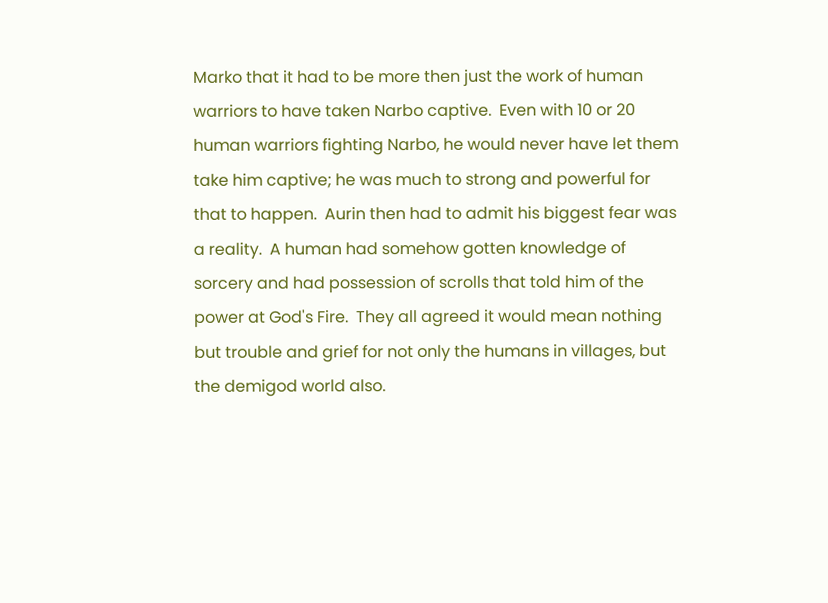Marko that it had to be more then just the work of human warriors to have taken Narbo captive.  Even with 10 or 20 human warriors fighting Narbo, he would never have let them take him captive; he was much to strong and powerful for that to happen.  Aurin then had to admit his biggest fear was a reality.  A human had somehow gotten knowledge of sorcery and had possession of scrolls that told him of the power at God's Fire.  They all agreed it would mean nothing but trouble and grief for not only the humans in villages, but the demigod world also.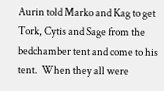Aurin told Marko and Kag to get Tork, Cytis and Sage from the bedchamber tent and come to his tent.  When they all were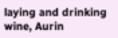laying and drinking wine, Aurin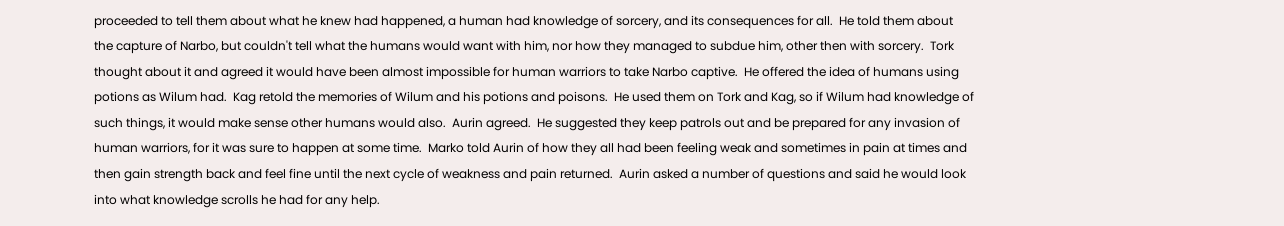proceeded to tell them about what he knew had happened, a human had knowledge of sorcery, and its consequences for all.  He told them about the capture of Narbo, but couldn't tell what the humans would want with him, nor how they managed to subdue him, other then with sorcery.  Tork thought about it and agreed it would have been almost impossible for human warriors to take Narbo captive.  He offered the idea of humans using potions as Wilum had.  Kag retold the memories of Wilum and his potions and poisons.  He used them on Tork and Kag, so if Wilum had knowledge of such things, it would make sense other humans would also.  Aurin agreed.  He suggested they keep patrols out and be prepared for any invasion of human warriors, for it was sure to happen at some time.  Marko told Aurin of how they all had been feeling weak and sometimes in pain at times and then gain strength back and feel fine until the next cycle of weakness and pain returned.  Aurin asked a number of questions and said he would look into what knowledge scrolls he had for any help.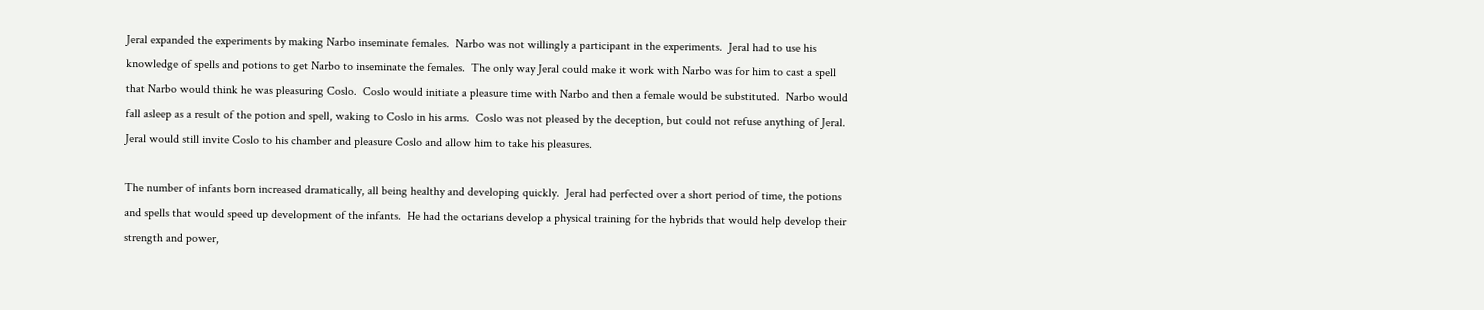Jeral expanded the experiments by making Narbo inseminate females.  Narbo was not willingly a participant in the experiments.  Jeral had to use his knowledge of spells and potions to get Narbo to inseminate the females.  The only way Jeral could make it work with Narbo was for him to cast a spell that Narbo would think he was pleasuring Coslo.  Coslo would initiate a pleasure time with Narbo and then a female would be substituted.  Narbo would fall asleep as a result of the potion and spell, waking to Coslo in his arms.  Coslo was not pleased by the deception, but could not refuse anything of Jeral.  Jeral would still invite Coslo to his chamber and pleasure Coslo and allow him to take his pleasures.

The number of infants born increased dramatically, all being healthy and developing quickly.  Jeral had perfected over a short period of time, the potions and spells that would speed up development of the infants.  He had the octarians develop a physical training for the hybrids that would help develop their strength and power,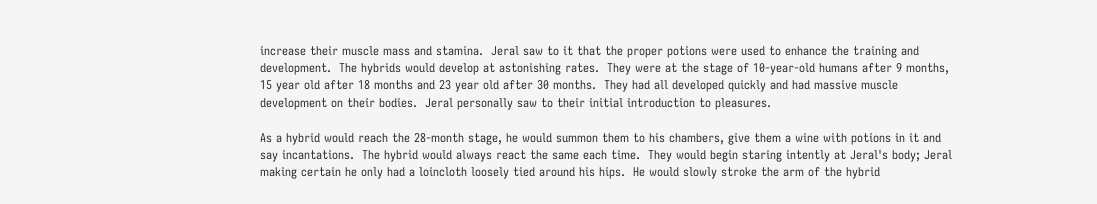increase their muscle mass and stamina.  Jeral saw to it that the proper potions were used to enhance the training and development.  The hybrids would develop at astonishing rates.  They were at the stage of 10-year-old humans after 9 months, 15 year old after 18 months and 23 year old after 30 months.  They had all developed quickly and had massive muscle development on their bodies.  Jeral personally saw to their initial introduction to pleasures.

As a hybrid would reach the 28-month stage, he would summon them to his chambers, give them a wine with potions in it and say incantations.  The hybrid would always react the same each time.  They would begin staring intently at Jeral's body; Jeral making certain he only had a loincloth loosely tied around his hips.  He would slowly stroke the arm of the hybrid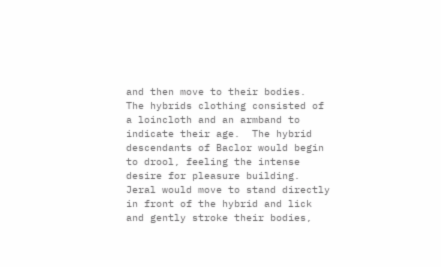and then move to their bodies.  The hybrids clothing consisted of a loincloth and an armband to indicate their age.  The hybrid descendants of Baclor would begin to drool, feeling the intense desire for pleasure building.  Jeral would move to stand directly in front of the hybrid and lick and gently stroke their bodies,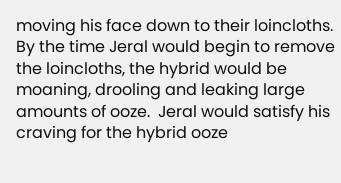moving his face down to their loincloths.  By the time Jeral would begin to remove the loincloths, the hybrid would be moaning, drooling and leaking large amounts of ooze.  Jeral would satisfy his craving for the hybrid ooze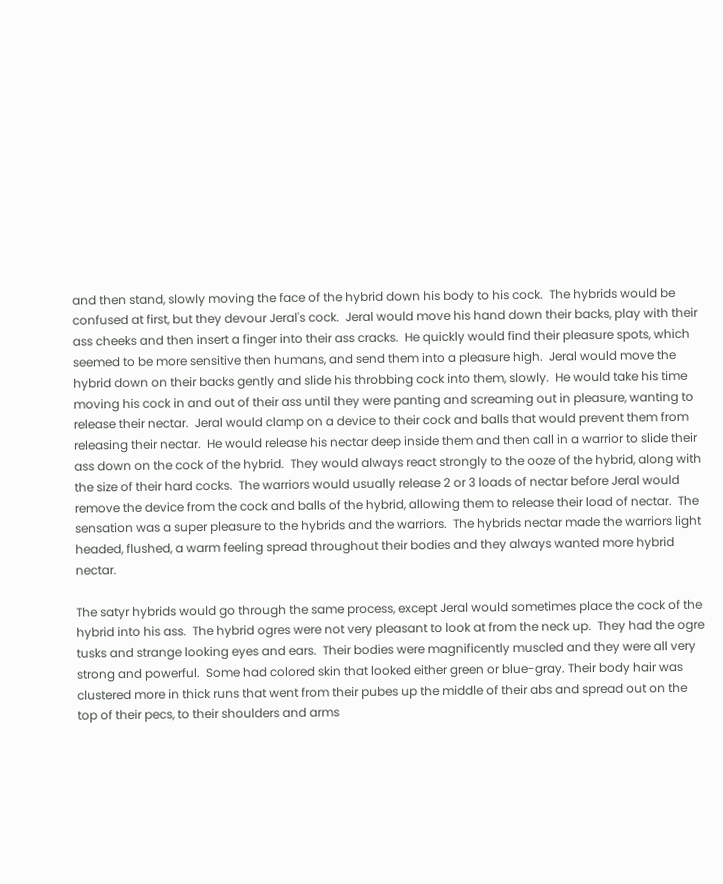and then stand, slowly moving the face of the hybrid down his body to his cock.  The hybrids would be confused at first, but they devour Jeral's cock.  Jeral would move his hand down their backs, play with their ass cheeks and then insert a finger into their ass cracks.  He quickly would find their pleasure spots, which seemed to be more sensitive then humans, and send them into a pleasure high.  Jeral would move the hybrid down on their backs gently and slide his throbbing cock into them, slowly.  He would take his time moving his cock in and out of their ass until they were panting and screaming out in pleasure, wanting to release their nectar.  Jeral would clamp on a device to their cock and balls that would prevent them from releasing their nectar.  He would release his nectar deep inside them and then call in a warrior to slide their ass down on the cock of the hybrid.  They would always react strongly to the ooze of the hybrid, along with the size of their hard cocks.  The warriors would usually release 2 or 3 loads of nectar before Jeral would remove the device from the cock and balls of the hybrid, allowing them to release their load of nectar.  The sensation was a super pleasure to the hybrids and the warriors.  The hybrids nectar made the warriors light headed, flushed, a warm feeling spread throughout their bodies and they always wanted more hybrid nectar.

The satyr hybrids would go through the same process, except Jeral would sometimes place the cock of the hybrid into his ass.  The hybrid ogres were not very pleasant to look at from the neck up.  They had the ogre tusks and strange looking eyes and ears.  Their bodies were magnificently muscled and they were all very strong and powerful.  Some had colored skin that looked either green or blue-gray. Their body hair was clustered more in thick runs that went from their pubes up the middle of their abs and spread out on the top of their pecs, to their shoulders and arms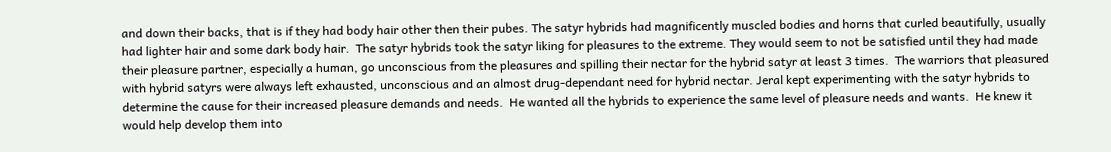and down their backs, that is if they had body hair other then their pubes. The satyr hybrids had magnificently muscled bodies and horns that curled beautifully, usually had lighter hair and some dark body hair.  The satyr hybrids took the satyr liking for pleasures to the extreme. They would seem to not be satisfied until they had made their pleasure partner, especially a human, go unconscious from the pleasures and spilling their nectar for the hybrid satyr at least 3 times.  The warriors that pleasured with hybrid satyrs were always left exhausted, unconscious and an almost drug-dependant need for hybrid nectar. Jeral kept experimenting with the satyr hybrids to determine the cause for their increased pleasure demands and needs.  He wanted all the hybrids to experience the same level of pleasure needs and wants.  He knew it would help develop them into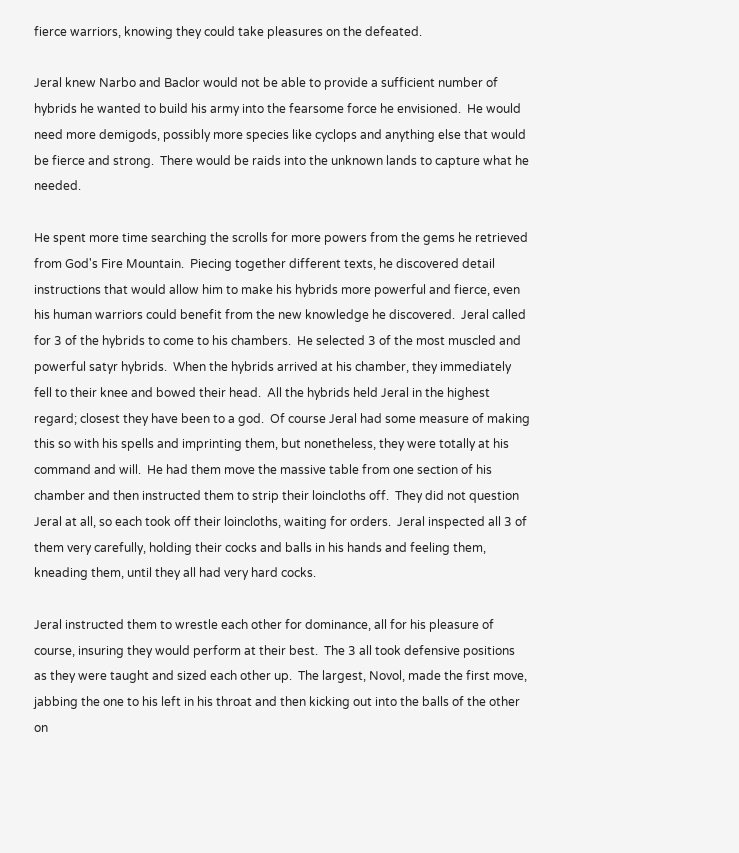fierce warriors, knowing they could take pleasures on the defeated.

Jeral knew Narbo and Baclor would not be able to provide a sufficient number of hybrids he wanted to build his army into the fearsome force he envisioned.  He would need more demigods, possibly more species like cyclops and anything else that would be fierce and strong.  There would be raids into the unknown lands to capture what he needed.

He spent more time searching the scrolls for more powers from the gems he retrieved from God's Fire Mountain.  Piecing together different texts, he discovered detail instructions that would allow him to make his hybrids more powerful and fierce, even his human warriors could benefit from the new knowledge he discovered.  Jeral called for 3 of the hybrids to come to his chambers.  He selected 3 of the most muscled and powerful satyr hybrids.  When the hybrids arrived at his chamber, they immediately fell to their knee and bowed their head.  All the hybrids held Jeral in the highest regard; closest they have been to a god.  Of course Jeral had some measure of making this so with his spells and imprinting them, but nonetheless, they were totally at his command and will.  He had them move the massive table from one section of his chamber and then instructed them to strip their loincloths off.  They did not question Jeral at all, so each took off their loincloths, waiting for orders.  Jeral inspected all 3 of them very carefully, holding their cocks and balls in his hands and feeling them, kneading them, until they all had very hard cocks.

Jeral instructed them to wrestle each other for dominance, all for his pleasure of course, insuring they would perform at their best.  The 3 all took defensive positions as they were taught and sized each other up.  The largest, Novol, made the first move, jabbing the one to his left in his throat and then kicking out into the balls of the other on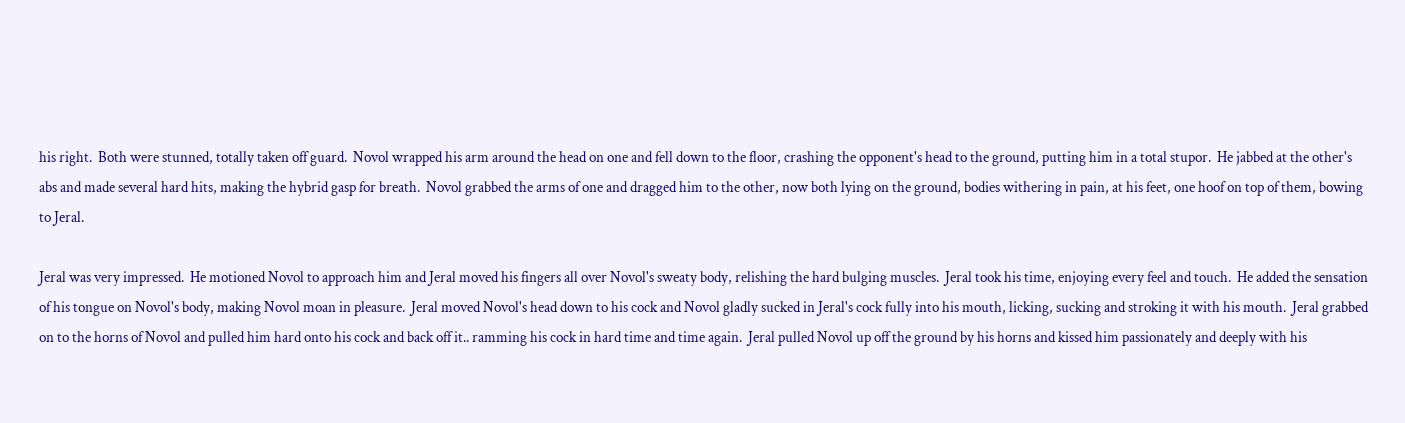his right.  Both were stunned, totally taken off guard.  Novol wrapped his arm around the head on one and fell down to the floor, crashing the opponent's head to the ground, putting him in a total stupor.  He jabbed at the other's abs and made several hard hits, making the hybrid gasp for breath.  Novol grabbed the arms of one and dragged him to the other, now both lying on the ground, bodies withering in pain, at his feet, one hoof on top of them, bowing to Jeral.

Jeral was very impressed.  He motioned Novol to approach him and Jeral moved his fingers all over Novol's sweaty body, relishing the hard bulging muscles.  Jeral took his time, enjoying every feel and touch.  He added the sensation of his tongue on Novol's body, making Novol moan in pleasure.  Jeral moved Novol's head down to his cock and Novol gladly sucked in Jeral's cock fully into his mouth, licking, sucking and stroking it with his mouth.  Jeral grabbed on to the horns of Novol and pulled him hard onto his cock and back off it.. ramming his cock in hard time and time again.  Jeral pulled Novol up off the ground by his horns and kissed him passionately and deeply with his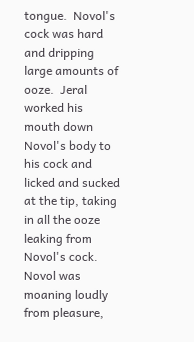tongue.  Novol's cock was hard and dripping large amounts of ooze.  Jeral worked his mouth down Novol's body to his cock and licked and sucked at the tip, taking in all the ooze leaking from Novol's cock.  Novol was moaning loudly from pleasure,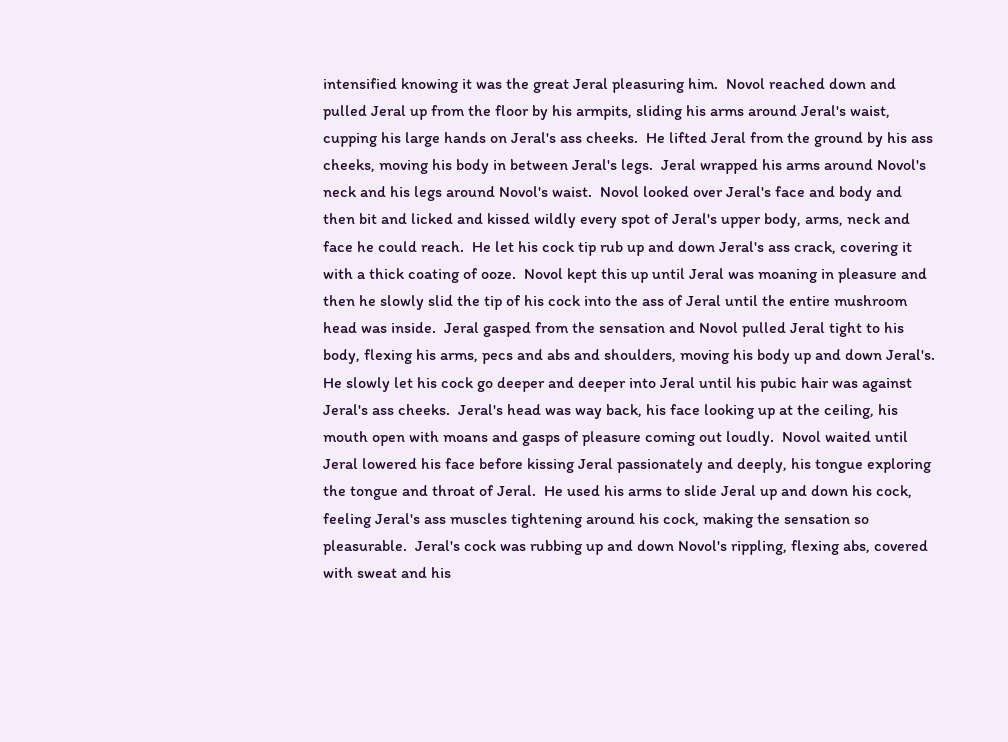intensified knowing it was the great Jeral pleasuring him.  Novol reached down and pulled Jeral up from the floor by his armpits, sliding his arms around Jeral's waist, cupping his large hands on Jeral's ass cheeks.  He lifted Jeral from the ground by his ass cheeks, moving his body in between Jeral's legs.  Jeral wrapped his arms around Novol's neck and his legs around Novol's waist.  Novol looked over Jeral's face and body and then bit and licked and kissed wildly every spot of Jeral's upper body, arms, neck and face he could reach.  He let his cock tip rub up and down Jeral's ass crack, covering it with a thick coating of ooze.  Novol kept this up until Jeral was moaning in pleasure and then he slowly slid the tip of his cock into the ass of Jeral until the entire mushroom head was inside.  Jeral gasped from the sensation and Novol pulled Jeral tight to his body, flexing his arms, pecs and abs and shoulders, moving his body up and down Jeral's.  He slowly let his cock go deeper and deeper into Jeral until his pubic hair was against Jeral's ass cheeks.  Jeral's head was way back, his face looking up at the ceiling, his mouth open with moans and gasps of pleasure coming out loudly.  Novol waited until Jeral lowered his face before kissing Jeral passionately and deeply, his tongue exploring the tongue and throat of Jeral.  He used his arms to slide Jeral up and down his cock, feeling Jeral's ass muscles tightening around his cock, making the sensation so pleasurable.  Jeral's cock was rubbing up and down Novol's rippling, flexing abs, covered with sweat and his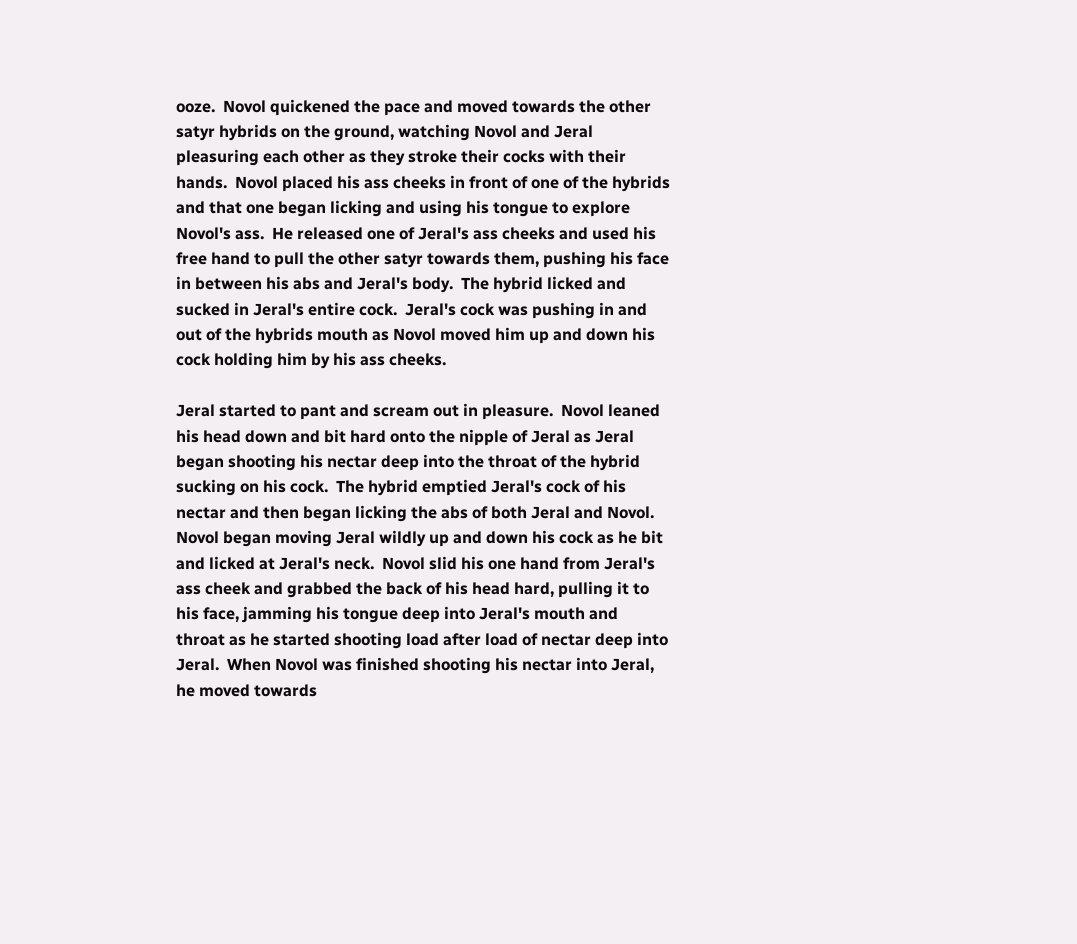ooze.  Novol quickened the pace and moved towards the other satyr hybrids on the ground, watching Novol and Jeral pleasuring each other as they stroke their cocks with their hands.  Novol placed his ass cheeks in front of one of the hybrids and that one began licking and using his tongue to explore Novol's ass.  He released one of Jeral's ass cheeks and used his free hand to pull the other satyr towards them, pushing his face in between his abs and Jeral's body.  The hybrid licked and sucked in Jeral's entire cock.  Jeral's cock was pushing in and out of the hybrids mouth as Novol moved him up and down his cock holding him by his ass cheeks.

Jeral started to pant and scream out in pleasure.  Novol leaned his head down and bit hard onto the nipple of Jeral as Jeral began shooting his nectar deep into the throat of the hybrid sucking on his cock.  The hybrid emptied Jeral's cock of his nectar and then began licking the abs of both Jeral and Novol.  Novol began moving Jeral wildly up and down his cock as he bit and licked at Jeral's neck.  Novol slid his one hand from Jeral's ass cheek and grabbed the back of his head hard, pulling it to his face, jamming his tongue deep into Jeral's mouth and throat as he started shooting load after load of nectar deep into Jeral.  When Novol was finished shooting his nectar into Jeral, he moved towards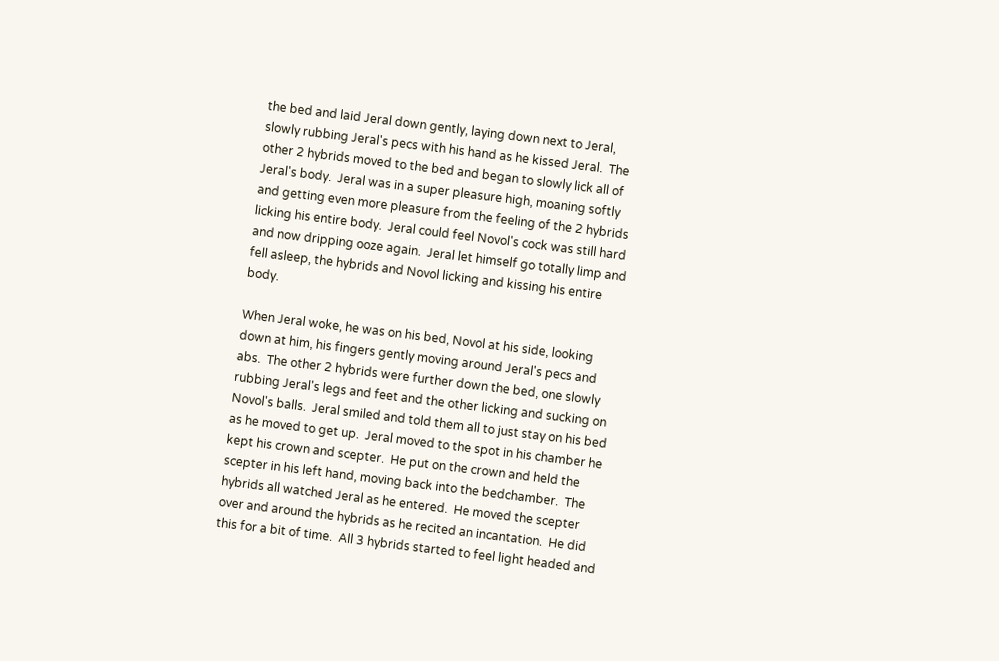the bed and laid Jeral down gently, laying down next to Jeral, slowly rubbing Jeral's pecs with his hand as he kissed Jeral.  The other 2 hybrids moved to the bed and began to slowly lick all of Jeral's body.  Jeral was in a super pleasure high, moaning softly and getting even more pleasure from the feeling of the 2 hybrids licking his entire body.  Jeral could feel Novol's cock was still hard and now dripping ooze again.  Jeral let himself go totally limp and fell asleep, the hybrids and Novol licking and kissing his entire body.

When Jeral woke, he was on his bed, Novol at his side, looking down at him, his fingers gently moving around Jeral's pecs and abs.  The other 2 hybrids were further down the bed, one slowly rubbing Jeral's legs and feet and the other licking and sucking on Novol's balls.  Jeral smiled and told them all to just stay on his bed as he moved to get up.  Jeral moved to the spot in his chamber he kept his crown and scepter.  He put on the crown and held the scepter in his left hand, moving back into the bedchamber.  The hybrids all watched Jeral as he entered.  He moved the scepter over and around the hybrids as he recited an incantation.  He did this for a bit of time.  All 3 hybrids started to feel light headed and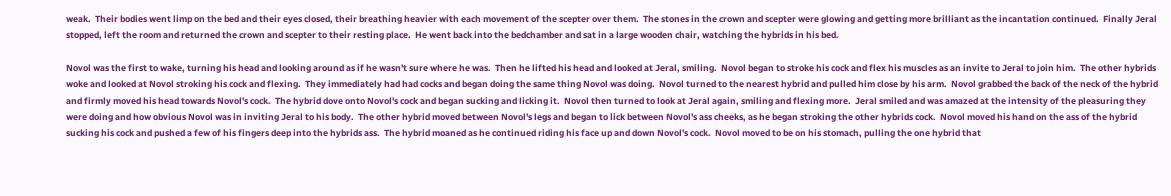weak.  Their bodies went limp on the bed and their eyes closed, their breathing heavier with each movement of the scepter over them.  The stones in the crown and scepter were glowing and getting more brilliant as the incantation continued.  Finally Jeral stopped, left the room and returned the crown and scepter to their resting place.  He went back into the bedchamber and sat in a large wooden chair, watching the hybrids in his bed.

Novol was the first to wake, turning his head and looking around as if he wasn't sure where he was.  Then he lifted his head and looked at Jeral, smiling.  Novol began to stroke his cock and flex his muscles as an invite to Jeral to join him.  The other hybrids woke and looked at Novol stroking his cock and flexing.  They immediately had had cocks and began doing the same thing Novol was doing.  Novol turned to the nearest hybrid and pulled him close by his arm.  Novol grabbed the back of the neck of the hybrid and firmly moved his head towards Novol's cock.  The hybrid dove onto Novol's cock and began sucking and licking it.  Novol then turned to look at Jeral again, smiling and flexing more.  Jeral smiled and was amazed at the intensity of the pleasuring they were doing and how obvious Novol was in inviting Jeral to his body.  The other hybrid moved between Novol's legs and began to lick between Novol's ass cheeks, as he began stroking the other hybrids cock.  Novol moved his hand on the ass of the hybrid sucking his cock and pushed a few of his fingers deep into the hybrids ass.  The hybrid moaned as he continued riding his face up and down Novol's cock.  Novol moved to be on his stomach, pulling the one hybrid that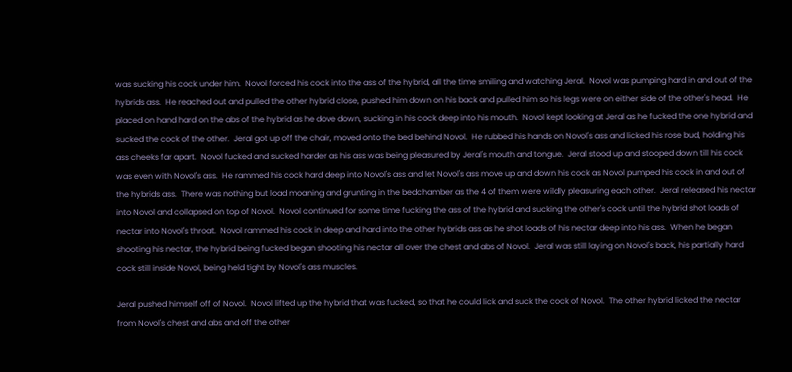was sucking his cock under him.  Novol forced his cock into the ass of the hybrid, all the time smiling and watching Jeral.  Novol was pumping hard in and out of the hybrids ass.  He reached out and pulled the other hybrid close, pushed him down on his back and pulled him so his legs were on either side of the other's head.  He placed on hand hard on the abs of the hybrid as he dove down, sucking in his cock deep into his mouth.  Novol kept looking at Jeral as he fucked the one hybrid and sucked the cock of the other.  Jeral got up off the chair, moved onto the bed behind Novol.  He rubbed his hands on Novol's ass and licked his rose bud, holding his ass cheeks far apart.  Novol fucked and sucked harder as his ass was being pleasured by Jeral's mouth and tongue.  Jeral stood up and stooped down till his cock was even with Novol's ass.  He rammed his cock hard deep into Novol's ass and let Novol's ass move up and down his cock as Novol pumped his cock in and out of the hybrids ass.  There was nothing but load moaning and grunting in the bedchamber as the 4 of them were wildly pleasuring each other.  Jeral released his nectar into Novol and collapsed on top of Novol.  Novol continued for some time fucking the ass of the hybrid and sucking the other's cock until the hybrid shot loads of nectar into Novol's throat.  Novol rammed his cock in deep and hard into the other hybrids ass as he shot loads of his nectar deep into his ass.  When he began shooting his nectar, the hybrid being fucked began shooting his nectar all over the chest and abs of Novol.  Jeral was still laying on Novol's back, his partially hard cock still inside Novol, being held tight by Novol's ass muscles.

Jeral pushed himself off of Novol.  Novol lifted up the hybrid that was fucked, so that he could lick and suck the cock of Novol.  The other hybrid licked the nectar from Novol's chest and abs and off the other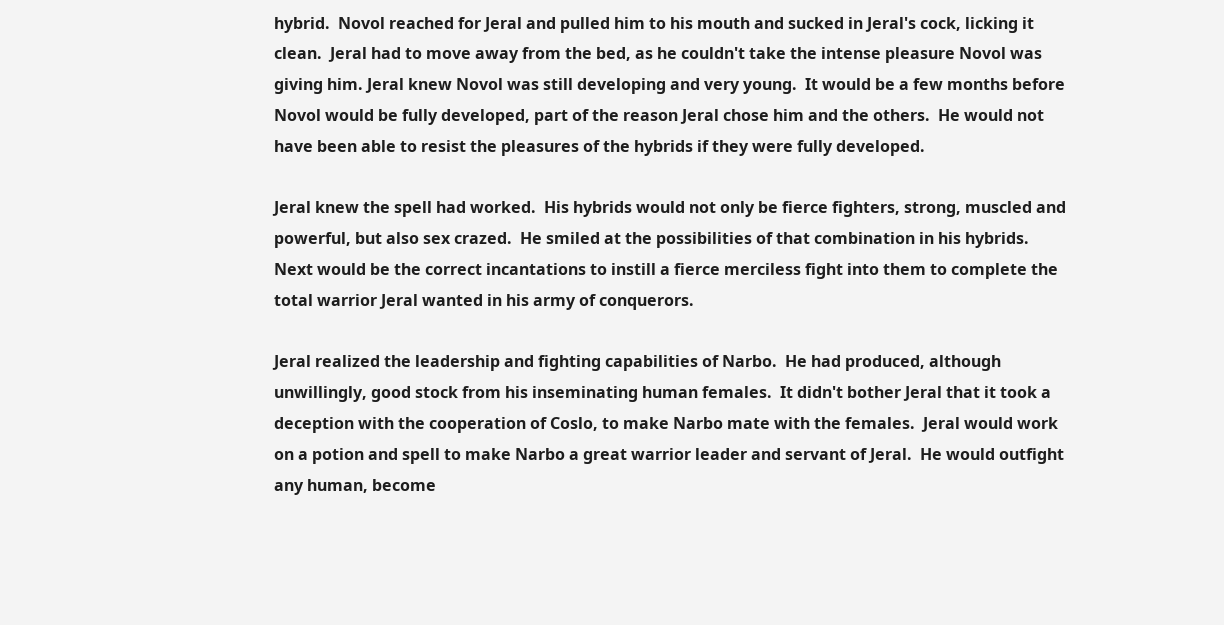hybrid.  Novol reached for Jeral and pulled him to his mouth and sucked in Jeral's cock, licking it clean.  Jeral had to move away from the bed, as he couldn't take the intense pleasure Novol was giving him. Jeral knew Novol was still developing and very young.  It would be a few months before Novol would be fully developed, part of the reason Jeral chose him and the others.  He would not have been able to resist the pleasures of the hybrids if they were fully developed.

Jeral knew the spell had worked.  His hybrids would not only be fierce fighters, strong, muscled and powerful, but also sex crazed.  He smiled at the possibilities of that combination in his hybrids.  Next would be the correct incantations to instill a fierce merciless fight into them to complete the total warrior Jeral wanted in his army of conquerors.

Jeral realized the leadership and fighting capabilities of Narbo.  He had produced, although unwillingly, good stock from his inseminating human females.  It didn't bother Jeral that it took a deception with the cooperation of Coslo, to make Narbo mate with the females.  Jeral would work on a potion and spell to make Narbo a great warrior leader and servant of Jeral.  He would outfight any human, become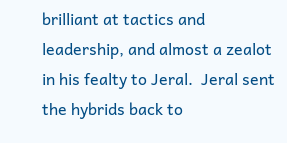brilliant at tactics and leadership, and almost a zealot in his fealty to Jeral.  Jeral sent the hybrids back to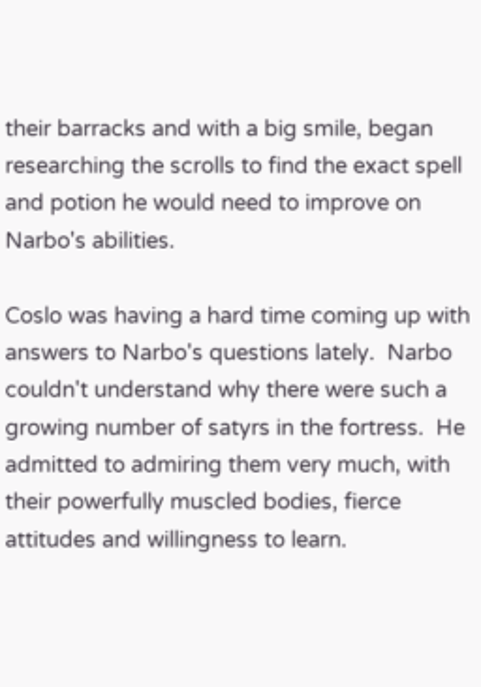their barracks and with a big smile, began researching the scrolls to find the exact spell and potion he would need to improve on Narbo's abilities.

Coslo was having a hard time coming up with answers to Narbo's questions lately.  Narbo couldn't understand why there were such a growing number of satyrs in the fortress.  He admitted to admiring them very much, with their powerfully muscled bodies, fierce attitudes and willingness to learn.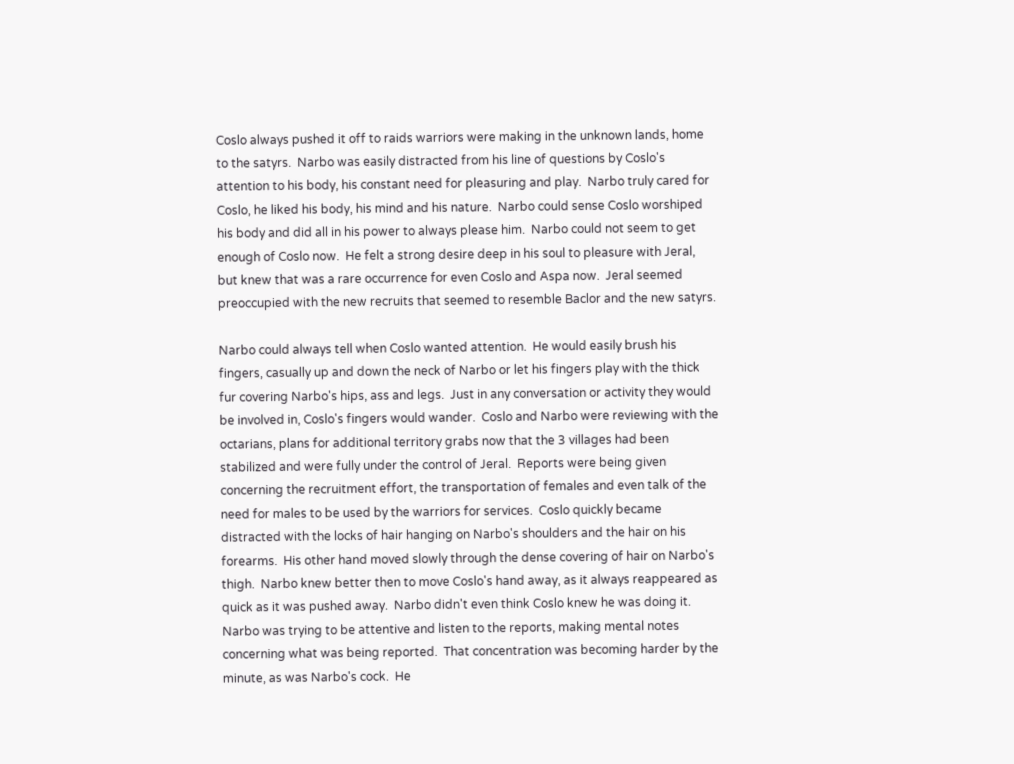Coslo always pushed it off to raids warriors were making in the unknown lands, home to the satyrs.  Narbo was easily distracted from his line of questions by Coslo's attention to his body, his constant need for pleasuring and play.  Narbo truly cared for Coslo, he liked his body, his mind and his nature.  Narbo could sense Coslo worshiped his body and did all in his power to always please him.  Narbo could not seem to get enough of Coslo now.  He felt a strong desire deep in his soul to pleasure with Jeral, but knew that was a rare occurrence for even Coslo and Aspa now.  Jeral seemed preoccupied with the new recruits that seemed to resemble Baclor and the new satyrs.

Narbo could always tell when Coslo wanted attention.  He would easily brush his fingers, casually up and down the neck of Narbo or let his fingers play with the thick fur covering Narbo's hips, ass and legs.  Just in any conversation or activity they would be involved in, Coslo's fingers would wander.  Coslo and Narbo were reviewing with the octarians, plans for additional territory grabs now that the 3 villages had been stabilized and were fully under the control of Jeral.  Reports were being given concerning the recruitment effort, the transportation of females and even talk of the need for males to be used by the warriors for services.  Coslo quickly became distracted with the locks of hair hanging on Narbo's shoulders and the hair on his forearms.  His other hand moved slowly through the dense covering of hair on Narbo's thigh.  Narbo knew better then to move Coslo's hand away, as it always reappeared as quick as it was pushed away.  Narbo didn't even think Coslo knew he was doing it.  Narbo was trying to be attentive and listen to the reports, making mental notes concerning what was being reported.  That concentration was becoming harder by the minute, as was Narbo's cock.  He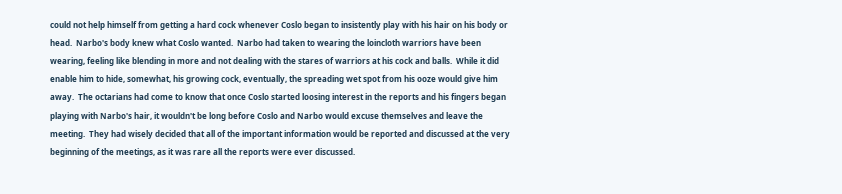could not help himself from getting a hard cock whenever Coslo began to insistently play with his hair on his body or head.  Narbo's body knew what Coslo wanted.  Narbo had taken to wearing the loincloth warriors have been wearing, feeling like blending in more and not dealing with the stares of warriors at his cock and balls.  While it did enable him to hide, somewhat, his growing cock, eventually, the spreading wet spot from his ooze would give him away.  The octarians had come to know that once Coslo started loosing interest in the reports and his fingers began playing with Narbo's hair, it wouldn't be long before Coslo and Narbo would excuse themselves and leave the meeting.  They had wisely decided that all of the important information would be reported and discussed at the very beginning of the meetings, as it was rare all the reports were ever discussed.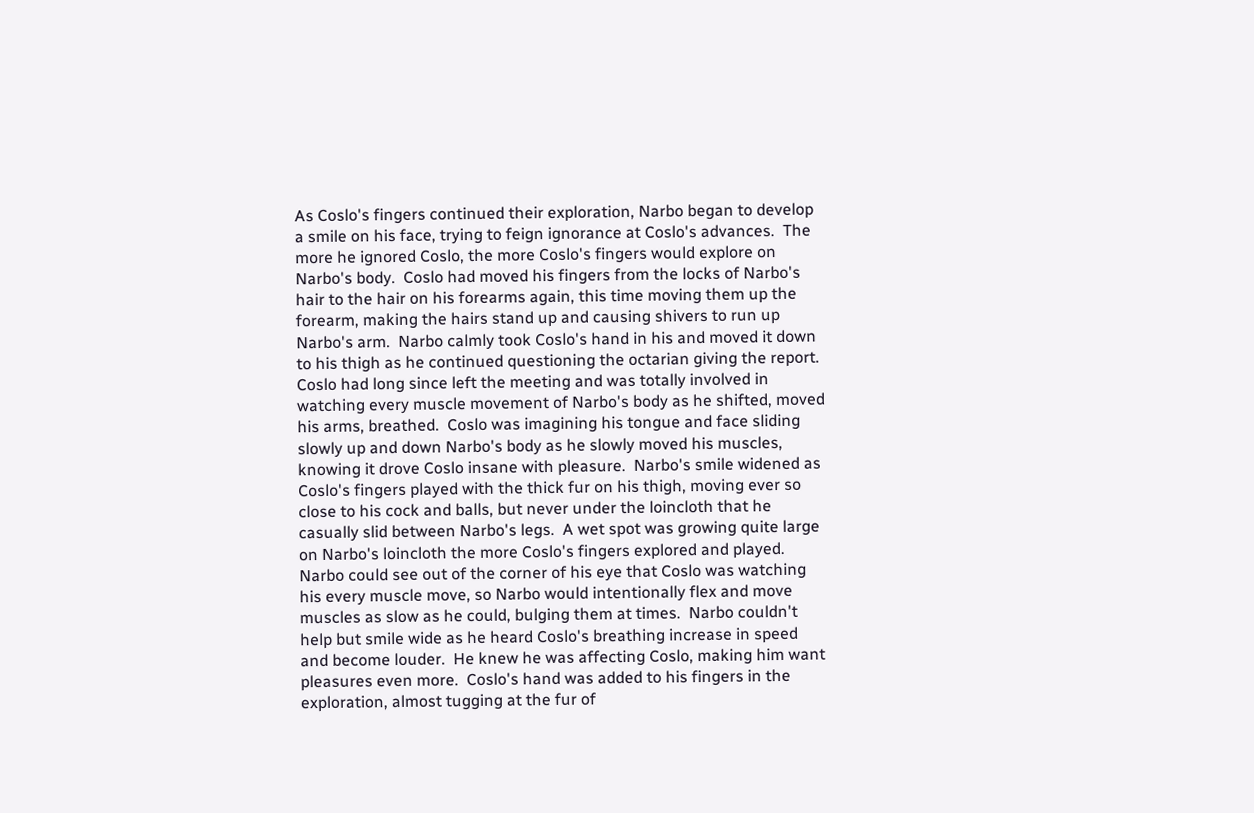As Coslo's fingers continued their exploration, Narbo began to develop a smile on his face, trying to feign ignorance at Coslo's advances.  The more he ignored Coslo, the more Coslo's fingers would explore on Narbo's body.  Coslo had moved his fingers from the locks of Narbo's hair to the hair on his forearms again, this time moving them up the forearm, making the hairs stand up and causing shivers to run up Narbo's arm.  Narbo calmly took Coslo's hand in his and moved it down to his thigh as he continued questioning the octarian giving the report.  Coslo had long since left the meeting and was totally involved in watching every muscle movement of Narbo's body as he shifted, moved his arms, breathed.  Coslo was imagining his tongue and face sliding slowly up and down Narbo's body as he slowly moved his muscles, knowing it drove Coslo insane with pleasure.  Narbo's smile widened as Coslo's fingers played with the thick fur on his thigh, moving ever so close to his cock and balls, but never under the loincloth that he casually slid between Narbo's legs.  A wet spot was growing quite large on Narbo's loincloth the more Coslo's fingers explored and played.  Narbo could see out of the corner of his eye that Coslo was watching his every muscle move, so Narbo would intentionally flex and move muscles as slow as he could, bulging them at times.  Narbo couldn't help but smile wide as he heard Coslo's breathing increase in speed and become louder.  He knew he was affecting Coslo, making him want pleasures even more.  Coslo's hand was added to his fingers in the exploration, almost tugging at the fur of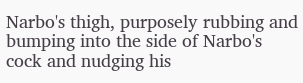Narbo's thigh, purposely rubbing and bumping into the side of Narbo's cock and nudging his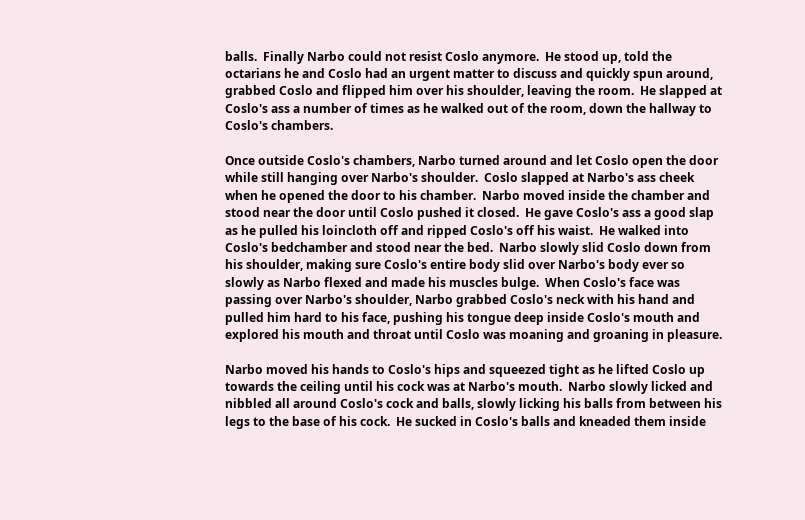balls.  Finally Narbo could not resist Coslo anymore.  He stood up, told the octarians he and Coslo had an urgent matter to discuss and quickly spun around, grabbed Coslo and flipped him over his shoulder, leaving the room.  He slapped at Coslo's ass a number of times as he walked out of the room, down the hallway to Coslo's chambers.

Once outside Coslo's chambers, Narbo turned around and let Coslo open the door while still hanging over Narbo's shoulder.  Coslo slapped at Narbo's ass cheek when he opened the door to his chamber.  Narbo moved inside the chamber and stood near the door until Coslo pushed it closed.  He gave Coslo's ass a good slap as he pulled his loincloth off and ripped Coslo's off his waist.  He walked into Coslo's bedchamber and stood near the bed.  Narbo slowly slid Coslo down from his shoulder, making sure Coslo's entire body slid over Narbo's body ever so slowly as Narbo flexed and made his muscles bulge.  When Coslo's face was passing over Narbo's shoulder, Narbo grabbed Coslo's neck with his hand and pulled him hard to his face, pushing his tongue deep inside Coslo's mouth and explored his mouth and throat until Coslo was moaning and groaning in pleasure.

Narbo moved his hands to Coslo's hips and squeezed tight as he lifted Coslo up towards the ceiling until his cock was at Narbo's mouth.  Narbo slowly licked and nibbled all around Coslo's cock and balls, slowly licking his balls from between his legs to the base of his cock.  He sucked in Coslo's balls and kneaded them inside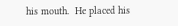his mouth.  He placed his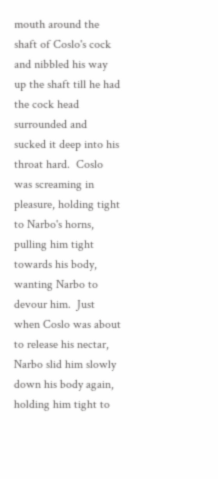mouth around the shaft of Coslo's cock and nibbled his way up the shaft till he had the cock head surrounded and sucked it deep into his throat hard.  Coslo was screaming in pleasure, holding tight to Narbo's horns, pulling him tight towards his body, wanting Narbo to devour him.  Just when Coslo was about to release his nectar, Narbo slid him slowly down his body again, holding him tight to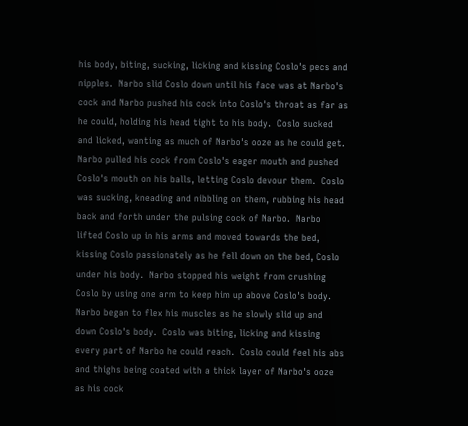his body, biting, sucking, licking and kissing Coslo's pecs and nipples.  Narbo slid Coslo down until his face was at Narbo's cock and Narbo pushed his cock into Coslo's throat as far as he could, holding his head tight to his body.  Coslo sucked and licked, wanting as much of Narbo's ooze as he could get.  Narbo pulled his cock from Coslo's eager mouth and pushed Coslo's mouth on his balls, letting Coslo devour them.  Coslo was sucking, kneading and nibbling on them, rubbing his head back and forth under the pulsing cock of Narbo.  Narbo lifted Coslo up in his arms and moved towards the bed, kissing Coslo passionately as he fell down on the bed, Coslo under his body.  Narbo stopped his weight from crushing Coslo by using one arm to keep him up above Coslo's body.  Narbo began to flex his muscles as he slowly slid up and down Coslo's body.  Coslo was biting, licking and kissing every part of Narbo he could reach.  Coslo could feel his abs and thighs being coated with a thick layer of Narbo's ooze as his cock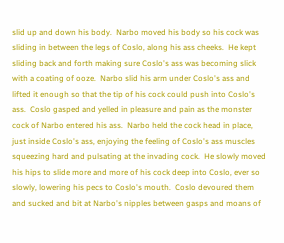slid up and down his body.  Narbo moved his body so his cock was sliding in between the legs of Coslo, along his ass cheeks.  He kept sliding back and forth making sure Coslo's ass was becoming slick with a coating of ooze.  Narbo slid his arm under Coslo's ass and lifted it enough so that the tip of his cock could push into Coslo's ass.  Coslo gasped and yelled in pleasure and pain as the monster cock of Narbo entered his ass.  Narbo held the cock head in place, just inside Coslo's ass, enjoying the feeling of Coslo's ass muscles squeezing hard and pulsating at the invading cock.  He slowly moved his hips to slide more and more of his cock deep into Coslo, ever so slowly, lowering his pecs to Coslo's mouth.  Coslo devoured them and sucked and bit at Narbo's nipples between gasps and moans of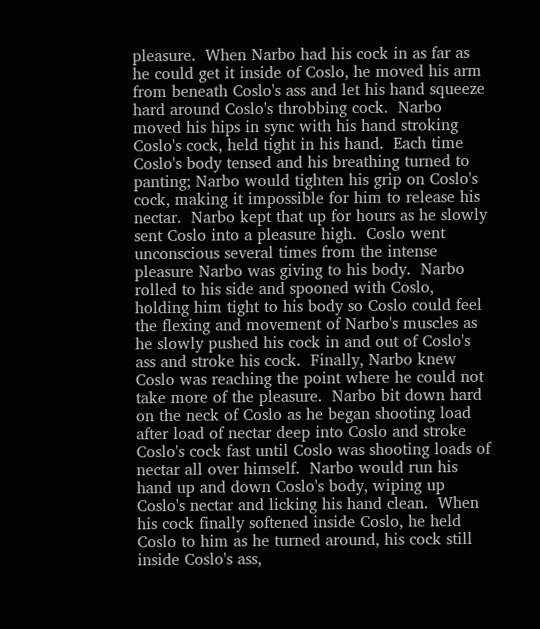pleasure.  When Narbo had his cock in as far as he could get it inside of Coslo, he moved his arm from beneath Coslo's ass and let his hand squeeze hard around Coslo's throbbing cock.  Narbo moved his hips in sync with his hand stroking Coslo's cock, held tight in his hand.  Each time Coslo's body tensed and his breathing turned to panting; Narbo would tighten his grip on Coslo's cock, making it impossible for him to release his nectar.  Narbo kept that up for hours as he slowly sent Coslo into a pleasure high.  Coslo went unconscious several times from the intense pleasure Narbo was giving to his body.  Narbo rolled to his side and spooned with Coslo, holding him tight to his body so Coslo could feel the flexing and movement of Narbo's muscles as he slowly pushed his cock in and out of Coslo's ass and stroke his cock.  Finally, Narbo knew Coslo was reaching the point where he could not take more of the pleasure.  Narbo bit down hard on the neck of Coslo as he began shooting load after load of nectar deep into Coslo and stroke Coslo's cock fast until Coslo was shooting loads of nectar all over himself.  Narbo would run his hand up and down Coslo's body, wiping up Coslo's nectar and licking his hand clean.  When his cock finally softened inside Coslo, he held Coslo to him as he turned around, his cock still inside Coslo's ass,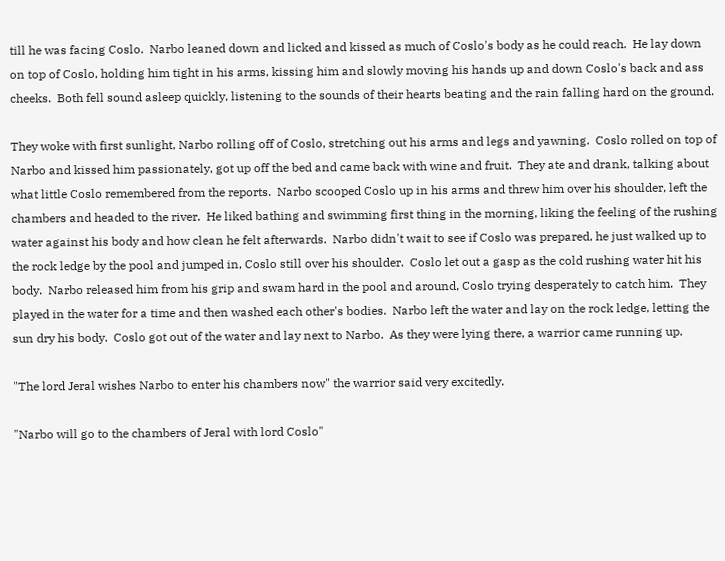till he was facing Coslo.  Narbo leaned down and licked and kissed as much of Coslo's body as he could reach.  He lay down on top of Coslo, holding him tight in his arms, kissing him and slowly moving his hands up and down Coslo's back and ass cheeks.  Both fell sound asleep quickly, listening to the sounds of their hearts beating and the rain falling hard on the ground.

They woke with first sunlight, Narbo rolling off of Coslo, stretching out his arms and legs and yawning.  Coslo rolled on top of Narbo and kissed him passionately, got up off the bed and came back with wine and fruit.  They ate and drank, talking about what little Coslo remembered from the reports.  Narbo scooped Coslo up in his arms and threw him over his shoulder, left the chambers and headed to the river.  He liked bathing and swimming first thing in the morning, liking the feeling of the rushing water against his body and how clean he felt afterwards.  Narbo didn't wait to see if Coslo was prepared, he just walked up to the rock ledge by the pool and jumped in, Coslo still over his shoulder.  Coslo let out a gasp as the cold rushing water hit his body.  Narbo released him from his grip and swam hard in the pool and around, Coslo trying desperately to catch him.  They played in the water for a time and then washed each other's bodies.  Narbo left the water and lay on the rock ledge, letting the sun dry his body.  Coslo got out of the water and lay next to Narbo.  As they were lying there, a warrior came running up.

"The lord Jeral wishes Narbo to enter his chambers now" the warrior said very excitedly.

"Narbo will go to the chambers of Jeral with lord Coslo"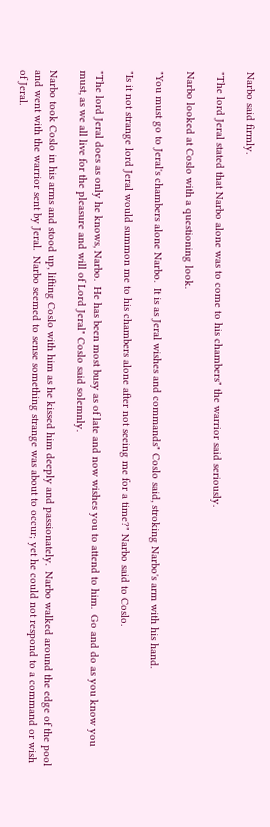Narbo said firmly.

"The lord Jeral stated that Narbo alone was to come to his chambers" the warrior said seriously.

Narbo looked at Coslo with a questioning look.

"You must go to Jeral's chambers alone Narbo.  It is as Jeral wishes and commands" Coslo said, stroking Narbo's arm with his hand.

"Is it not strange lord Jeral would summon me to his chambers alone after not seeing me for a time?" Narbo said to Coslo.

"The lord Jeral does as only he knows, Narbo.  He has been most busy as of late and now wishes you to attend to him.  Go and do as you know you must, as we all live for the pleasure and will of Lord Jeral" Coslo said solemnly.

Narbo took Coslo in his arms and stood up, lifting Coslo with him as he kissed him deeply and passionately.  Narbo walked around the edge of the pool and went with the warrior sent by Jeral.  Narbo seemed to sense something strange was about to occur; yet he could not respond to a command or wish of Jeral.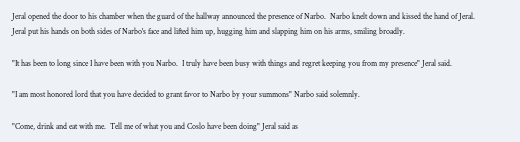Jeral opened the door to his chamber when the guard of the hallway announced the presence of Narbo.  Narbo knelt down and kissed the hand of Jeral.  Jeral put his hands on both sides of Narbo's face and lifted him up, hugging him and slapping him on his arms, smiling broadly.

"It has been to long since I have been with you Narbo.  I truly have been busy with things and regret keeping you from my presence" Jeral said.

"I am most honored lord that you have decided to grant favor to Narbo by your summons" Narbo said solemnly.

"Come, drink and eat with me.  Tell me of what you and Coslo have been doing" Jeral said as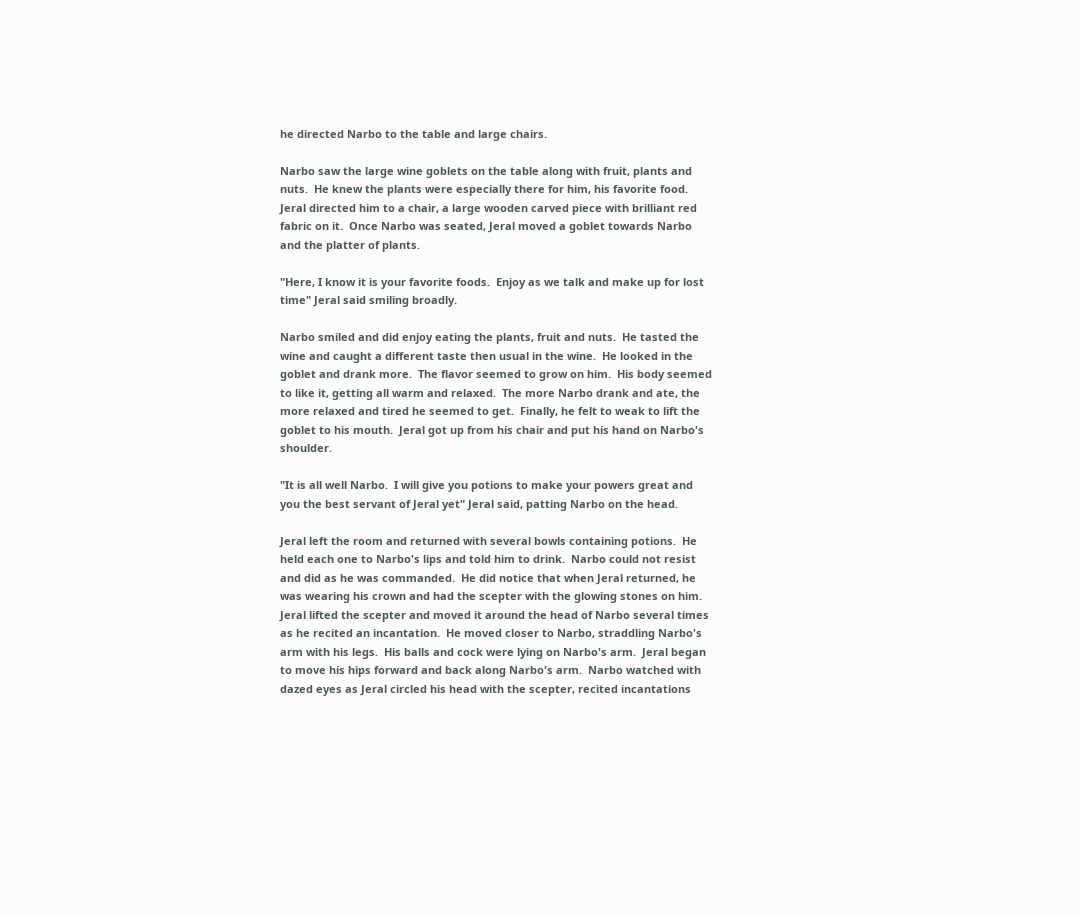he directed Narbo to the table and large chairs.

Narbo saw the large wine goblets on the table along with fruit, plants and nuts.  He knew the plants were especially there for him, his favorite food.  Jeral directed him to a chair, a large wooden carved piece with brilliant red fabric on it.  Once Narbo was seated, Jeral moved a goblet towards Narbo and the platter of plants.

"Here, I know it is your favorite foods.  Enjoy as we talk and make up for lost time" Jeral said smiling broadly.

Narbo smiled and did enjoy eating the plants, fruit and nuts.  He tasted the wine and caught a different taste then usual in the wine.  He looked in the goblet and drank more.  The flavor seemed to grow on him.  His body seemed to like it, getting all warm and relaxed.  The more Narbo drank and ate, the more relaxed and tired he seemed to get.  Finally, he felt to weak to lift the goblet to his mouth.  Jeral got up from his chair and put his hand on Narbo's shoulder.

"It is all well Narbo.  I will give you potions to make your powers great and you the best servant of Jeral yet" Jeral said, patting Narbo on the head.

Jeral left the room and returned with several bowls containing potions.  He held each one to Narbo's lips and told him to drink.  Narbo could not resist and did as he was commanded.  He did notice that when Jeral returned, he was wearing his crown and had the scepter with the glowing stones on him.  Jeral lifted the scepter and moved it around the head of Narbo several times as he recited an incantation.  He moved closer to Narbo, straddling Narbo's arm with his legs.  His balls and cock were lying on Narbo's arm.  Jeral began to move his hips forward and back along Narbo's arm.  Narbo watched with dazed eyes as Jeral circled his head with the scepter, recited incantations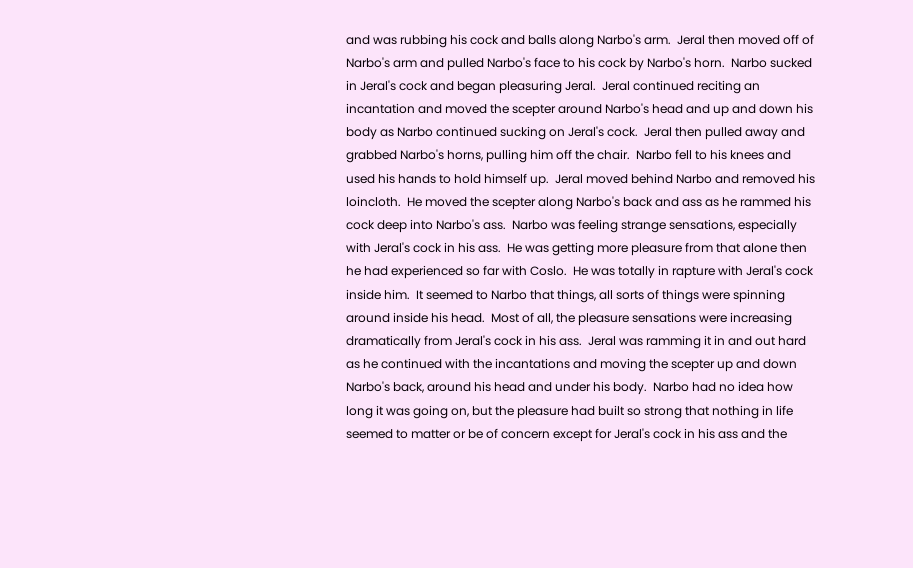and was rubbing his cock and balls along Narbo's arm.  Jeral then moved off of Narbo's arm and pulled Narbo's face to his cock by Narbo's horn.  Narbo sucked in Jeral's cock and began pleasuring Jeral.  Jeral continued reciting an incantation and moved the scepter around Narbo's head and up and down his body as Narbo continued sucking on Jeral's cock.  Jeral then pulled away and grabbed Narbo's horns, pulling him off the chair.  Narbo fell to his knees and used his hands to hold himself up.  Jeral moved behind Narbo and removed his loincloth.  He moved the scepter along Narbo's back and ass as he rammed his cock deep into Narbo's ass.  Narbo was feeling strange sensations, especially with Jeral's cock in his ass.  He was getting more pleasure from that alone then he had experienced so far with Coslo.  He was totally in rapture with Jeral's cock inside him.  It seemed to Narbo that things, all sorts of things were spinning around inside his head.  Most of all, the pleasure sensations were increasing dramatically from Jeral's cock in his ass.  Jeral was ramming it in and out hard as he continued with the incantations and moving the scepter up and down Narbo's back, around his head and under his body.  Narbo had no idea how long it was going on, but the pleasure had built so strong that nothing in life seemed to matter or be of concern except for Jeral's cock in his ass and the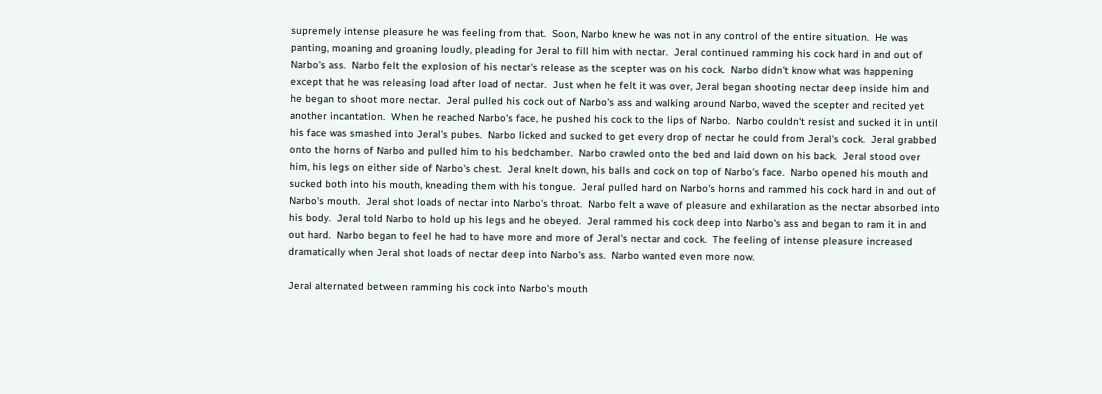supremely intense pleasure he was feeling from that.  Soon, Narbo knew he was not in any control of the entire situation.  He was panting, moaning and groaning loudly, pleading for Jeral to fill him with nectar.  Jeral continued ramming his cock hard in and out of Narbo's ass.  Narbo felt the explosion of his nectar's release as the scepter was on his cock.  Narbo didn't know what was happening except that he was releasing load after load of nectar.  Just when he felt it was over, Jeral began shooting nectar deep inside him and he began to shoot more nectar.  Jeral pulled his cock out of Narbo's ass and walking around Narbo, waved the scepter and recited yet another incantation.  When he reached Narbo's face, he pushed his cock to the lips of Narbo.  Narbo couldn't resist and sucked it in until his face was smashed into Jeral's pubes.  Narbo licked and sucked to get every drop of nectar he could from Jeral's cock.  Jeral grabbed onto the horns of Narbo and pulled him to his bedchamber.  Narbo crawled onto the bed and laid down on his back.  Jeral stood over him, his legs on either side of Narbo's chest.  Jeral knelt down, his balls and cock on top of Narbo's face.  Narbo opened his mouth and sucked both into his mouth, kneading them with his tongue.  Jeral pulled hard on Narbo's horns and rammed his cock hard in and out of Narbo's mouth.  Jeral shot loads of nectar into Narbo's throat.  Narbo felt a wave of pleasure and exhilaration as the nectar absorbed into his body.  Jeral told Narbo to hold up his legs and he obeyed.  Jeral rammed his cock deep into Narbo's ass and began to ram it in and out hard.  Narbo began to feel he had to have more and more of Jeral's nectar and cock.  The feeling of intense pleasure increased dramatically when Jeral shot loads of nectar deep into Narbo's ass.  Narbo wanted even more now.

Jeral alternated between ramming his cock into Narbo's mouth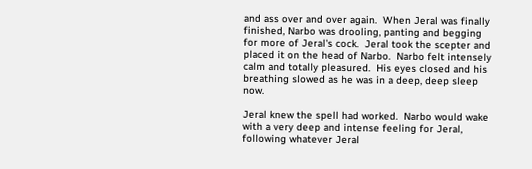and ass over and over again.  When Jeral was finally finished, Narbo was drooling, panting and begging for more of Jeral's cock.  Jeral took the scepter and placed it on the head of Narbo.  Narbo felt intensely calm and totally pleasured.  His eyes closed and his breathing slowed as he was in a deep, deep sleep now.

Jeral knew the spell had worked.  Narbo would wake with a very deep and intense feeling for Jeral, following whatever Jeral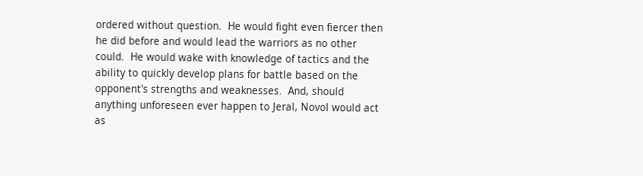ordered without question.  He would fight even fiercer then he did before and would lead the warriors as no other could.  He would wake with knowledge of tactics and the ability to quickly develop plans for battle based on the opponent's strengths and weaknesses.  And, should anything unforeseen ever happen to Jeral, Novol would act as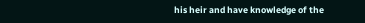his heir and have knowledge of the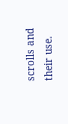scrolls and their use.